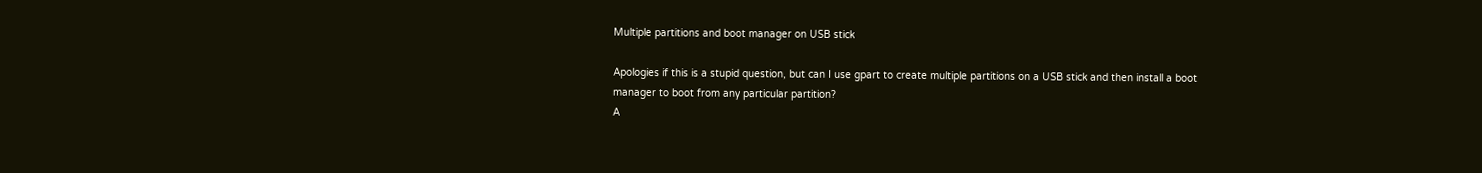Multiple partitions and boot manager on USB stick

Apologies if this is a stupid question, but can I use gpart to create multiple partitions on a USB stick and then install a boot manager to boot from any particular partition?
A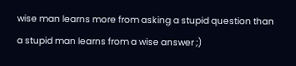wise man learns more from asking a stupid question than a stupid man learns from a wise answer ;)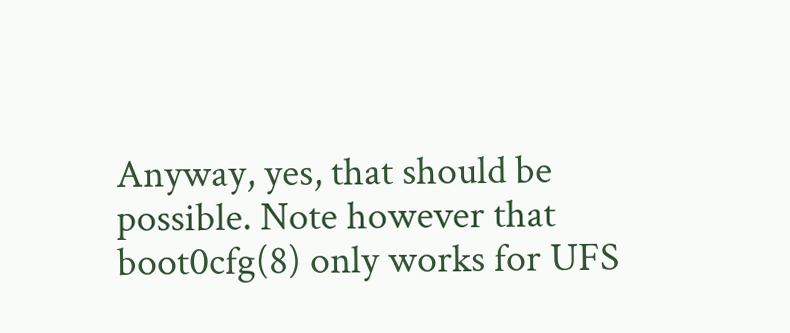Anyway, yes, that should be possible. Note however that boot0cfg(8) only works for UFS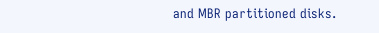and MBR partitioned disks.